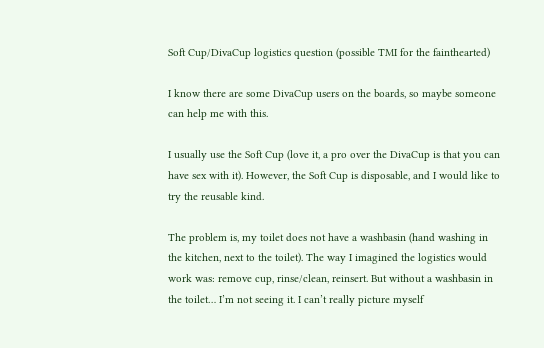Soft Cup/DivaCup logistics question (possible TMI for the fainthearted)

I know there are some DivaCup users on the boards, so maybe someone can help me with this.

I usually use the Soft Cup (love it, a pro over the DivaCup is that you can have sex with it). However, the Soft Cup is disposable, and I would like to try the reusable kind.

The problem is, my toilet does not have a washbasin (hand washing in the kitchen, next to the toilet). The way I imagined the logistics would work was: remove cup, rinse/clean, reinsert. But without a washbasin in the toilet… I’m not seeing it. I can’t really picture myself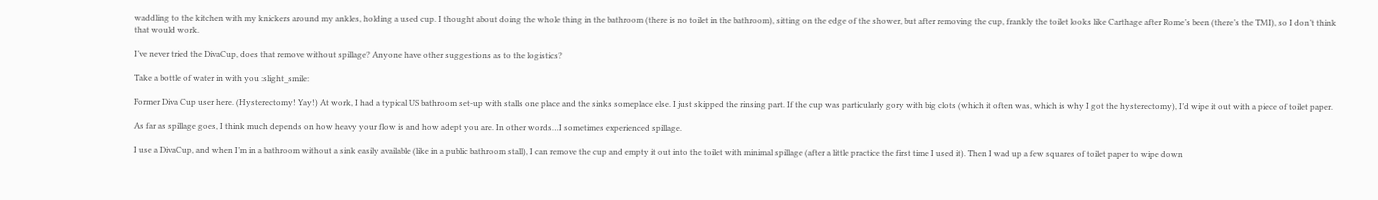waddling to the kitchen with my knickers around my ankles, holding a used cup. I thought about doing the whole thing in the bathroom (there is no toilet in the bathroom), sitting on the edge of the shower, but after removing the cup, frankly the toilet looks like Carthage after Rome’s been (there’s the TMI), so I don’t think that would work.

I’ve never tried the DivaCup, does that remove without spillage? Anyone have other suggestions as to the logistics?

Take a bottle of water in with you :slight_smile:

Former Diva Cup user here. (Hysterectomy! Yay!) At work, I had a typical US bathroom set-up with stalls one place and the sinks someplace else. I just skipped the rinsing part. If the cup was particularly gory with big clots (which it often was, which is why I got the hysterectomy), I’d wipe it out with a piece of toilet paper.

As far as spillage goes, I think much depends on how heavy your flow is and how adept you are. In other words…I sometimes experienced spillage.

I use a DivaCup, and when I’m in a bathroom without a sink easily available (like in a public bathroom stall), I can remove the cup and empty it out into the toilet with minimal spillage (after a little practice the first time I used it). Then I wad up a few squares of toilet paper to wipe down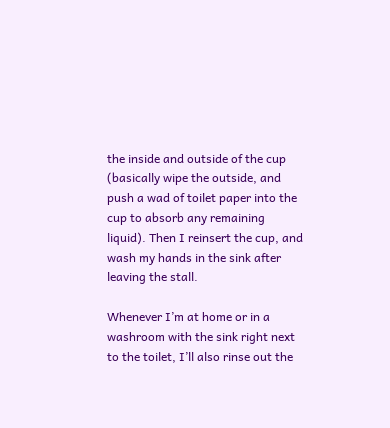the inside and outside of the cup (basically wipe the outside, and push a wad of toilet paper into the cup to absorb any remaining liquid). Then I reinsert the cup, and wash my hands in the sink after leaving the stall.

Whenever I’m at home or in a washroom with the sink right next to the toilet, I’ll also rinse out the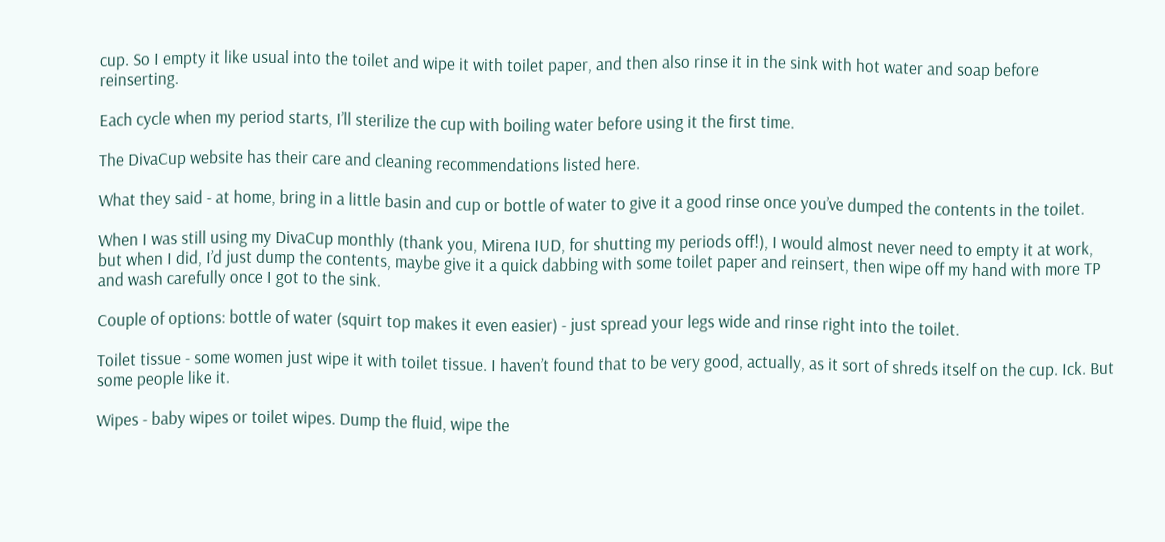cup. So I empty it like usual into the toilet and wipe it with toilet paper, and then also rinse it in the sink with hot water and soap before reinserting.

Each cycle when my period starts, I’ll sterilize the cup with boiling water before using it the first time.

The DivaCup website has their care and cleaning recommendations listed here.

What they said - at home, bring in a little basin and cup or bottle of water to give it a good rinse once you’ve dumped the contents in the toilet.

When I was still using my DivaCup monthly (thank you, Mirena IUD, for shutting my periods off!), I would almost never need to empty it at work, but when I did, I’d just dump the contents, maybe give it a quick dabbing with some toilet paper and reinsert, then wipe off my hand with more TP and wash carefully once I got to the sink.

Couple of options: bottle of water (squirt top makes it even easier) - just spread your legs wide and rinse right into the toilet.

Toilet tissue - some women just wipe it with toilet tissue. I haven’t found that to be very good, actually, as it sort of shreds itself on the cup. Ick. But some people like it.

Wipes - baby wipes or toilet wipes. Dump the fluid, wipe the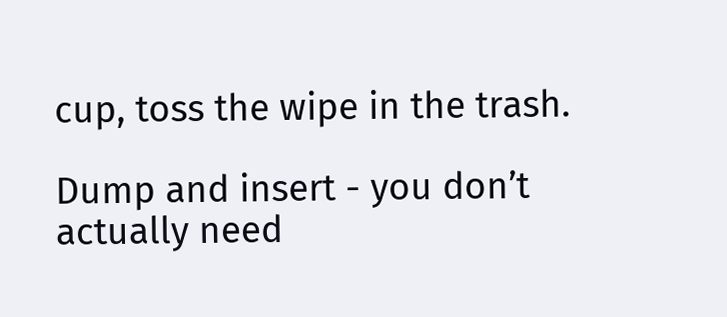cup, toss the wipe in the trash.

Dump and insert - you don’t actually need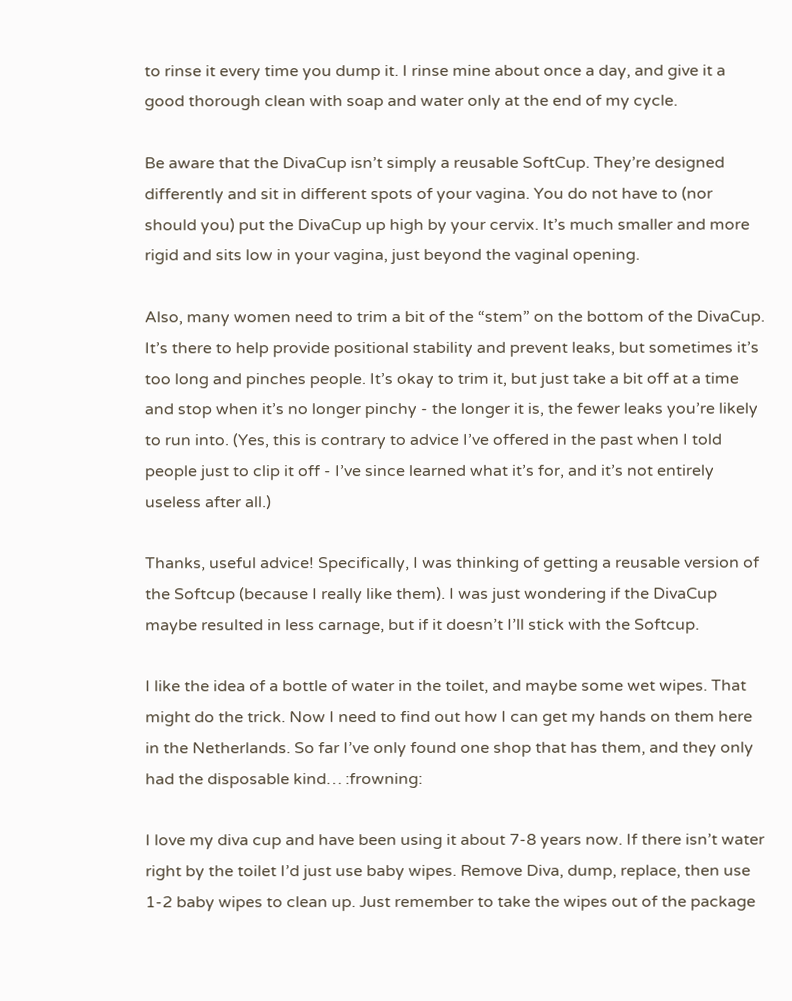to rinse it every time you dump it. I rinse mine about once a day, and give it a good thorough clean with soap and water only at the end of my cycle.

Be aware that the DivaCup isn’t simply a reusable SoftCup. They’re designed differently and sit in different spots of your vagina. You do not have to (nor should you) put the DivaCup up high by your cervix. It’s much smaller and more rigid and sits low in your vagina, just beyond the vaginal opening.

Also, many women need to trim a bit of the “stem” on the bottom of the DivaCup. It’s there to help provide positional stability and prevent leaks, but sometimes it’s too long and pinches people. It’s okay to trim it, but just take a bit off at a time and stop when it’s no longer pinchy - the longer it is, the fewer leaks you’re likely to run into. (Yes, this is contrary to advice I’ve offered in the past when I told people just to clip it off - I’ve since learned what it’s for, and it’s not entirely useless after all.)

Thanks, useful advice! Specifically, I was thinking of getting a reusable version of the Softcup (because I really like them). I was just wondering if the DivaCup maybe resulted in less carnage, but if it doesn’t I’ll stick with the Softcup.

I like the idea of a bottle of water in the toilet, and maybe some wet wipes. That might do the trick. Now I need to find out how I can get my hands on them here in the Netherlands. So far I’ve only found one shop that has them, and they only had the disposable kind… :frowning:

I love my diva cup and have been using it about 7-8 years now. If there isn’t water right by the toilet I’d just use baby wipes. Remove Diva, dump, replace, then use 1-2 baby wipes to clean up. Just remember to take the wipes out of the package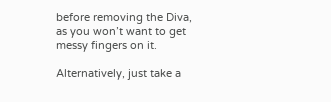before removing the Diva, as you won’t want to get messy fingers on it.

Alternatively, just take a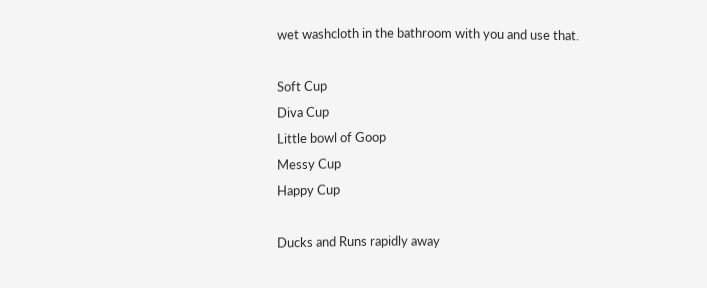wet washcloth in the bathroom with you and use that.

Soft Cup
Diva Cup
Little bowl of Goop
Messy Cup
Happy Cup

Ducks and Runs rapidly away